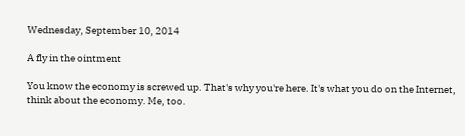Wednesday, September 10, 2014

A fly in the ointment

You know the economy is screwed up. That's why you're here. It's what you do on the Internet, think about the economy. Me, too.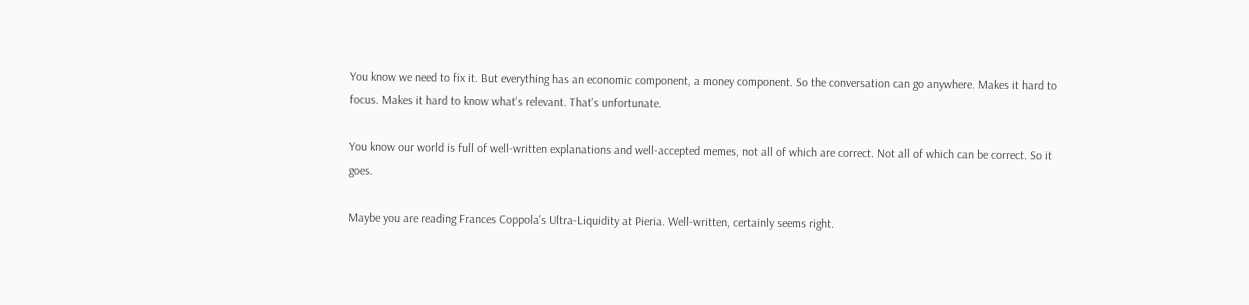You know we need to fix it. But everything has an economic component, a money component. So the conversation can go anywhere. Makes it hard to focus. Makes it hard to know what's relevant. That's unfortunate.

You know our world is full of well-written explanations and well-accepted memes, not all of which are correct. Not all of which can be correct. So it goes.

Maybe you are reading Frances Coppola's Ultra-Liquidity at Pieria. Well-written, certainly seems right.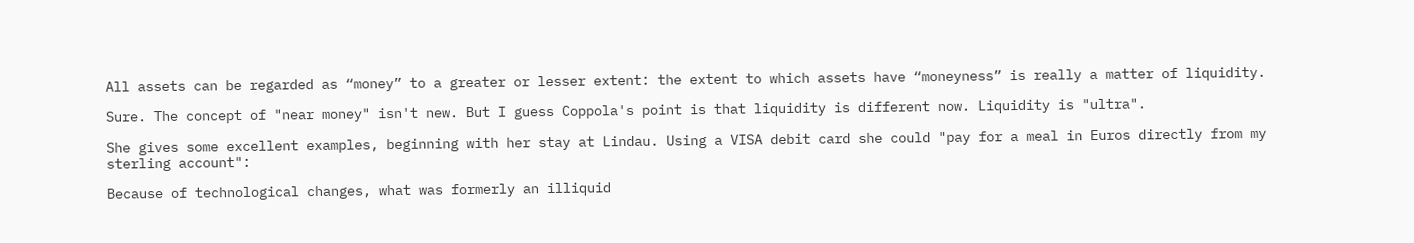All assets can be regarded as “money” to a greater or lesser extent: the extent to which assets have “moneyness” is really a matter of liquidity.

Sure. The concept of "near money" isn't new. But I guess Coppola's point is that liquidity is different now. Liquidity is "ultra".

She gives some excellent examples, beginning with her stay at Lindau. Using a VISA debit card she could "pay for a meal in Euros directly from my sterling account":

Because of technological changes, what was formerly an illiquid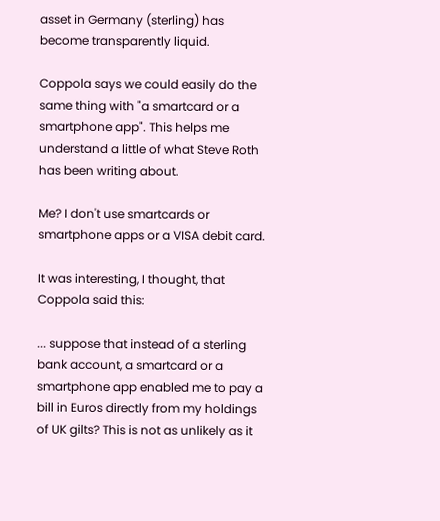asset in Germany (sterling) has become transparently liquid.

Coppola says we could easily do the same thing with "a smartcard or a smartphone app". This helps me understand a little of what Steve Roth has been writing about.

Me? I don't use smartcards or smartphone apps or a VISA debit card.

It was interesting, I thought, that Coppola said this:

... suppose that instead of a sterling bank account, a smartcard or a smartphone app enabled me to pay a bill in Euros directly from my holdings of UK gilts? This is not as unlikely as it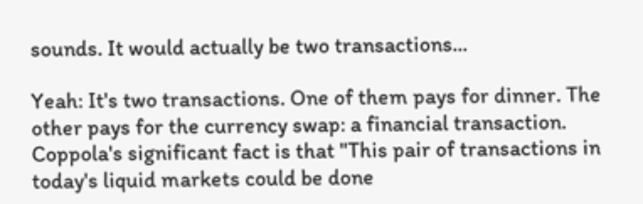sounds. It would actually be two transactions...

Yeah: It's two transactions. One of them pays for dinner. The other pays for the currency swap: a financial transaction. Coppola's significant fact is that "This pair of transactions in today's liquid markets could be done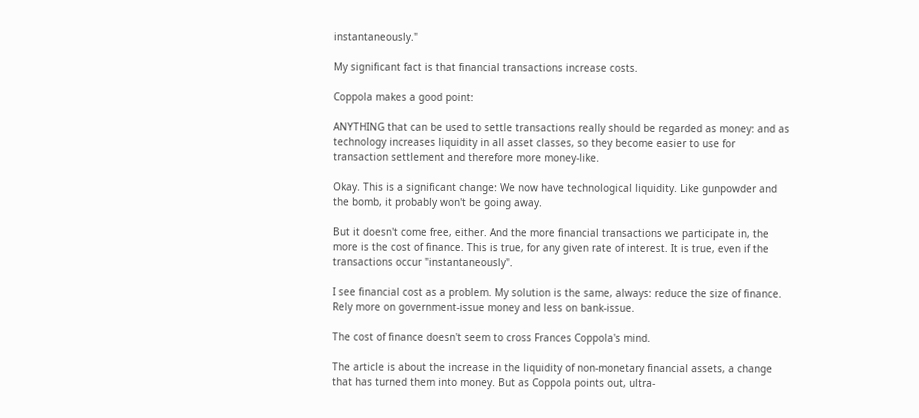instantaneously."

My significant fact is that financial transactions increase costs.

Coppola makes a good point:

ANYTHING that can be used to settle transactions really should be regarded as money: and as technology increases liquidity in all asset classes, so they become easier to use for transaction settlement and therefore more money-like.

Okay. This is a significant change: We now have technological liquidity. Like gunpowder and the bomb, it probably won't be going away.

But it doesn't come free, either. And the more financial transactions we participate in, the more is the cost of finance. This is true, for any given rate of interest. It is true, even if the transactions occur "instantaneously".

I see financial cost as a problem. My solution is the same, always: reduce the size of finance. Rely more on government-issue money and less on bank-issue.

The cost of finance doesn't seem to cross Frances Coppola's mind.

The article is about the increase in the liquidity of non-monetary financial assets, a change that has turned them into money. But as Coppola points out, ultra-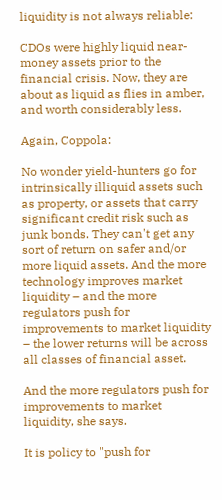liquidity is not always reliable:

CDOs were highly liquid near-money assets prior to the financial crisis. Now, they are about as liquid as flies in amber, and worth considerably less.

Again, Coppola:

No wonder yield-hunters go for intrinsically illiquid assets such as property, or assets that carry significant credit risk such as junk bonds. They can't get any sort of return on safer and/or more liquid assets. And the more technology improves market liquidity – and the more regulators push for improvements to market liquidity – the lower returns will be across all classes of financial asset.

And the more regulators push for improvements to market liquidity, she says.

It is policy to "push for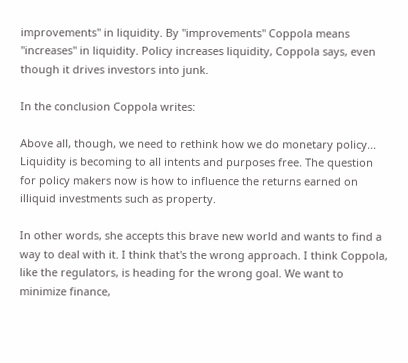improvements" in liquidity. By "improvements" Coppola means "increases" in liquidity. Policy increases liquidity, Coppola says, even though it drives investors into junk.

In the conclusion Coppola writes:

Above all, though, we need to rethink how we do monetary policy... Liquidity is becoming to all intents and purposes free. The question for policy makers now is how to influence the returns earned on illiquid investments such as property.

In other words, she accepts this brave new world and wants to find a way to deal with it. I think that's the wrong approach. I think Coppola, like the regulators, is heading for the wrong goal. We want to minimize finance,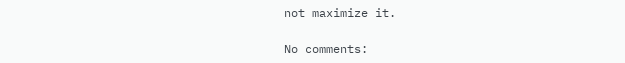not maximize it.

No comments: